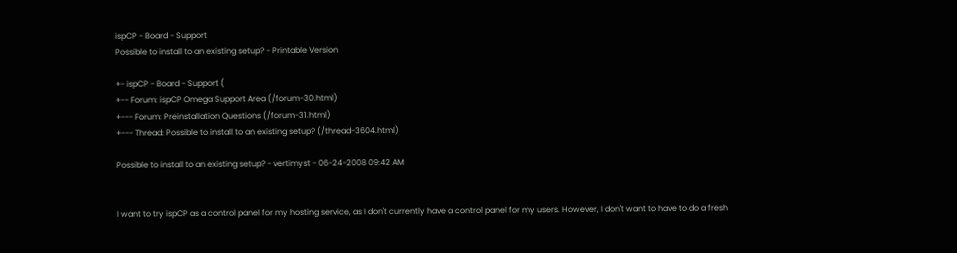ispCP - Board - Support
Possible to install to an existing setup? - Printable Version

+- ispCP - Board - Support (
+-- Forum: ispCP Omega Support Area (/forum-30.html)
+--- Forum: Preinstallation Questions (/forum-31.html)
+--- Thread: Possible to install to an existing setup? (/thread-3604.html)

Possible to install to an existing setup? - vertimyst - 06-24-2008 09:42 AM


I want to try ispCP as a control panel for my hosting service, as I don't currently have a control panel for my users. However, I don't want to have to do a fresh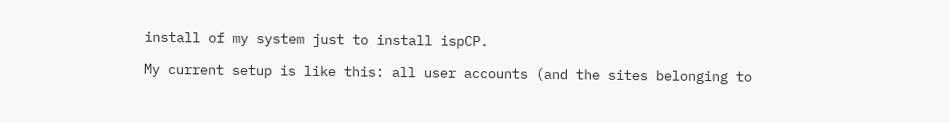install of my system just to install ispCP.

My current setup is like this: all user accounts (and the sites belonging to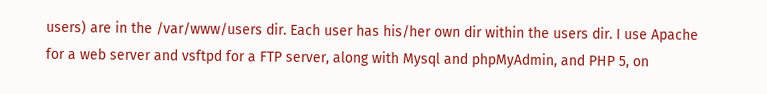users) are in the /var/www/users dir. Each user has his/her own dir within the users dir. I use Apache for a web server and vsftpd for a FTP server, along with Mysql and phpMyAdmin, and PHP 5, on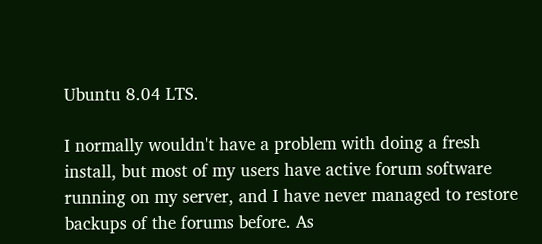Ubuntu 8.04 LTS.

I normally wouldn't have a problem with doing a fresh install, but most of my users have active forum software running on my server, and I have never managed to restore backups of the forums before. As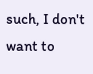such, I don't want to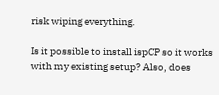risk wiping everything.

Is it possible to install ispCP so it works with my existing setup? Also, does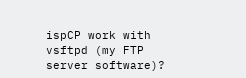ispCP work with vsftpd (my FTP server software)?